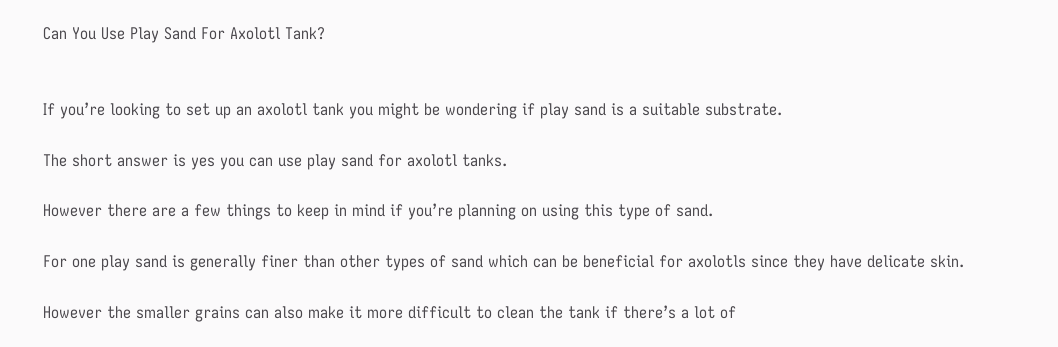Can You Use Play Sand For Axolotl Tank?


If you’re looking to set up an axolotl tank you might be wondering if play sand is a suitable substrate.

The short answer is yes you can use play sand for axolotl tanks.

However there are a few things to keep in mind if you’re planning on using this type of sand.

For one play sand is generally finer than other types of sand which can be beneficial for axolotls since they have delicate skin.

However the smaller grains can also make it more difficult to clean the tank if there’s a lot of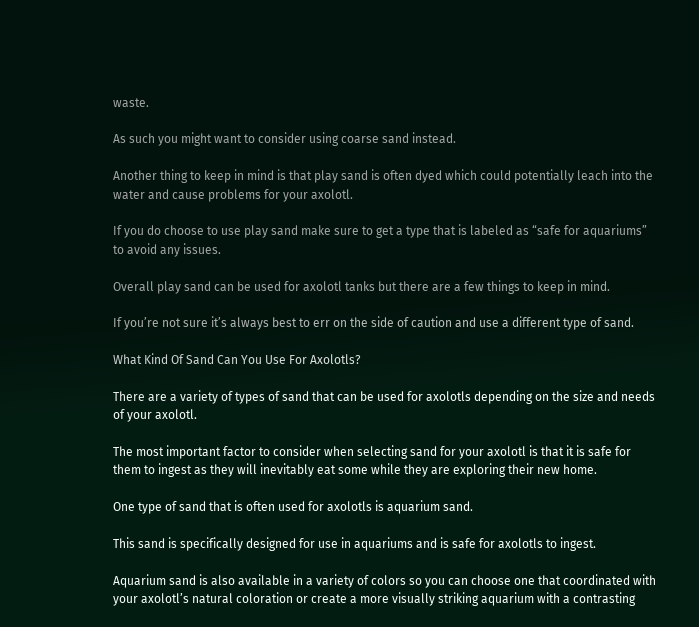waste.

As such you might want to consider using coarse sand instead.

Another thing to keep in mind is that play sand is often dyed which could potentially leach into the water and cause problems for your axolotl.

If you do choose to use play sand make sure to get a type that is labeled as “safe for aquariums” to avoid any issues.

Overall play sand can be used for axolotl tanks but there are a few things to keep in mind.

If you’re not sure it’s always best to err on the side of caution and use a different type of sand.

What Kind Of Sand Can You Use For Axolotls?

There are a variety of types of sand that can be used for axolotls depending on the size and needs of your axolotl.

The most important factor to consider when selecting sand for your axolotl is that it is safe for them to ingest as they will inevitably eat some while they are exploring their new home.

One type of sand that is often used for axolotls is aquarium sand.

This sand is specifically designed for use in aquariums and is safe for axolotls to ingest.

Aquarium sand is also available in a variety of colors so you can choose one that coordinated with your axolotl’s natural coloration or create a more visually striking aquarium with a contrasting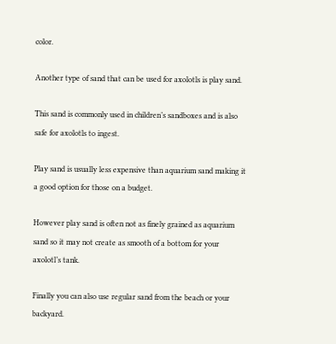color.

Another type of sand that can be used for axolotls is play sand.

This sand is commonly used in children’s sandboxes and is also safe for axolotls to ingest.

Play sand is usually less expensive than aquarium sand making it a good option for those on a budget.

However play sand is often not as finely grained as aquarium sand so it may not create as smooth of a bottom for your axolotl’s tank.

Finally you can also use regular sand from the beach or your backyard.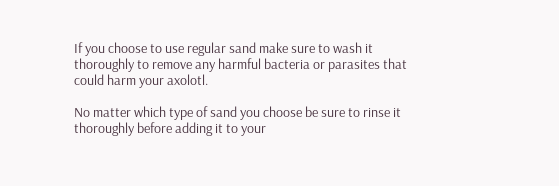If you choose to use regular sand make sure to wash it thoroughly to remove any harmful bacteria or parasites that could harm your axolotl.

No matter which type of sand you choose be sure to rinse it thoroughly before adding it to your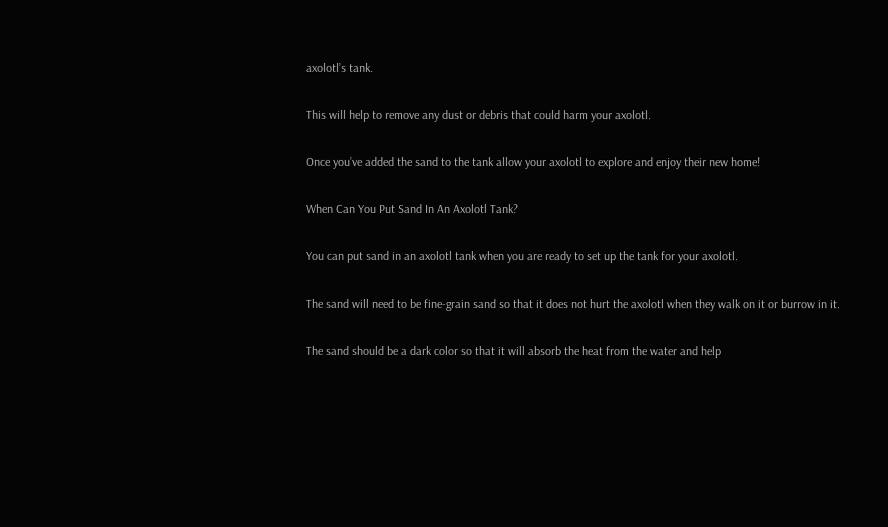axolotl’s tank.

This will help to remove any dust or debris that could harm your axolotl.

Once you’ve added the sand to the tank allow your axolotl to explore and enjoy their new home!

When Can You Put Sand In An Axolotl Tank?

You can put sand in an axolotl tank when you are ready to set up the tank for your axolotl.

The sand will need to be fine-grain sand so that it does not hurt the axolotl when they walk on it or burrow in it.

The sand should be a dark color so that it will absorb the heat from the water and help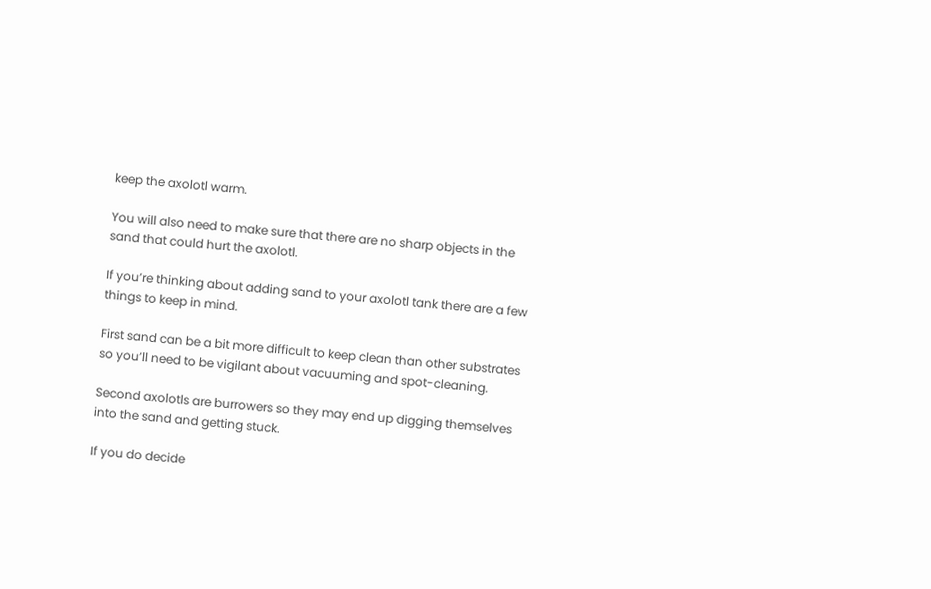keep the axolotl warm.

You will also need to make sure that there are no sharp objects in the sand that could hurt the axolotl.

If you’re thinking about adding sand to your axolotl tank there are a few things to keep in mind.

First sand can be a bit more difficult to keep clean than other substrates so you’ll need to be vigilant about vacuuming and spot-cleaning.

Second axolotls are burrowers so they may end up digging themselves into the sand and getting stuck.

If you do decide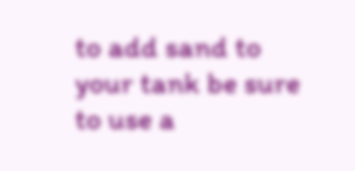to add sand to your tank be sure to use a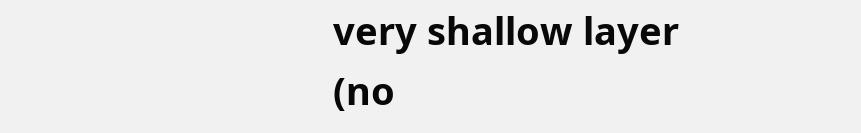very shallow layer (no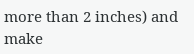more than 2 inches) and make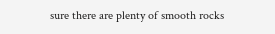sure there are plenty of smooth rocks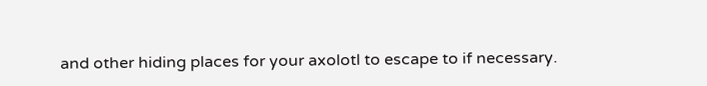and other hiding places for your axolotl to escape to if necessary.